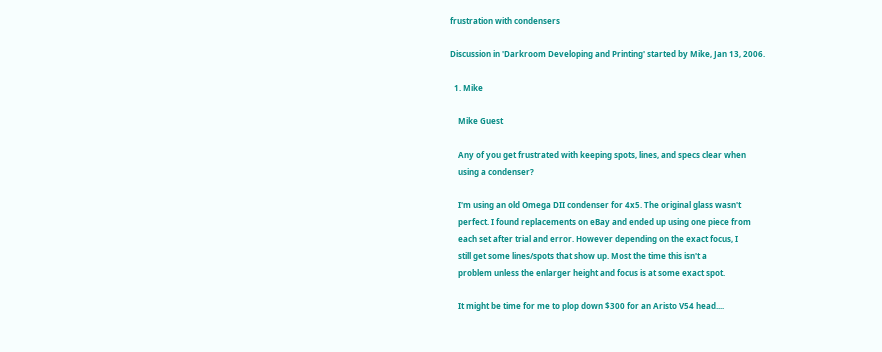frustration with condensers

Discussion in 'Darkroom Developing and Printing' started by Mike, Jan 13, 2006.

  1. Mike

    Mike Guest

    Any of you get frustrated with keeping spots, lines, and specs clear when
    using a condenser?

    I'm using an old Omega DII condenser for 4x5. The original glass wasn't
    perfect. I found replacements on eBay and ended up using one piece from
    each set after trial and error. However depending on the exact focus, I
    still get some lines/spots that show up. Most the time this isn't a
    problem unless the enlarger height and focus is at some exact spot.

    It might be time for me to plop down $300 for an Aristo V54 head....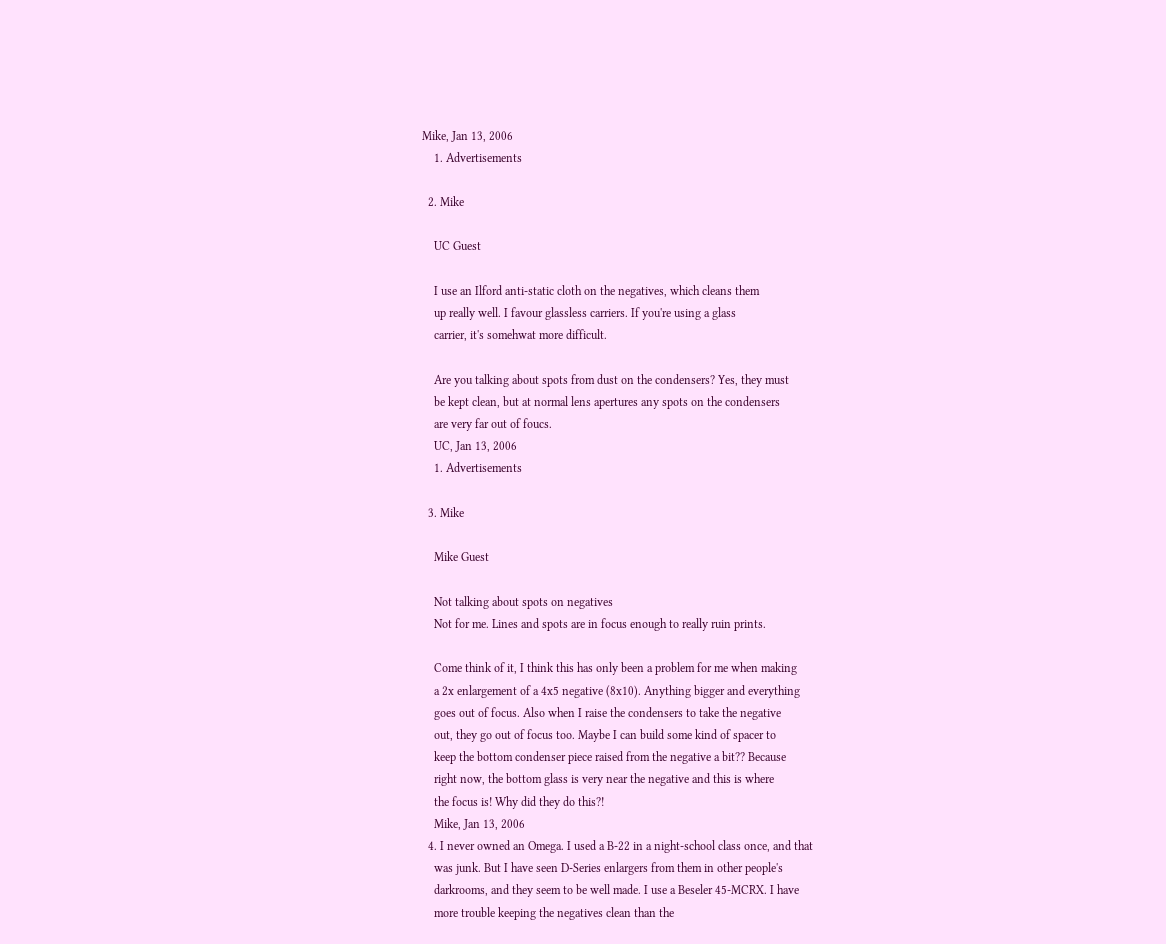Mike, Jan 13, 2006
    1. Advertisements

  2. Mike

    UC Guest

    I use an Ilford anti-static cloth on the negatives, which cleans them
    up really well. I favour glassless carriers. If you're using a glass
    carrier, it's somehwat more difficult.

    Are you talking about spots from dust on the condensers? Yes, they must
    be kept clean, but at normal lens apertures any spots on the condensers
    are very far out of foucs.
    UC, Jan 13, 2006
    1. Advertisements

  3. Mike

    Mike Guest

    Not talking about spots on negatives
    Not for me. Lines and spots are in focus enough to really ruin prints.

    Come think of it, I think this has only been a problem for me when making
    a 2x enlargement of a 4x5 negative (8x10). Anything bigger and everything
    goes out of focus. Also when I raise the condensers to take the negative
    out, they go out of focus too. Maybe I can build some kind of spacer to
    keep the bottom condenser piece raised from the negative a bit?? Because
    right now, the bottom glass is very near the negative and this is where
    the focus is! Why did they do this?!
    Mike, Jan 13, 2006
  4. I never owned an Omega. I used a B-22 in a night-school class once, and that
    was junk. But I have seen D-Series enlargers from them in other people's
    darkrooms, and they seem to be well made. I use a Beseler 45-MCRX. I have
    more trouble keeping the negatives clean than the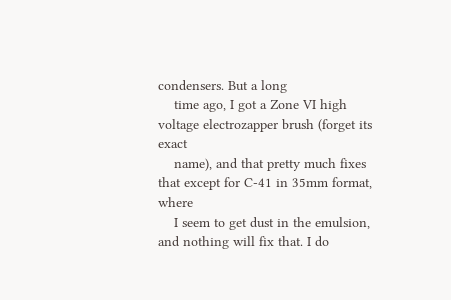condensers. But a long
    time ago, I got a Zone VI high voltage electrozapper brush (forget its exact
    name), and that pretty much fixes that except for C-41 in 35mm format, where
    I seem to get dust in the emulsion, and nothing will fix that. I do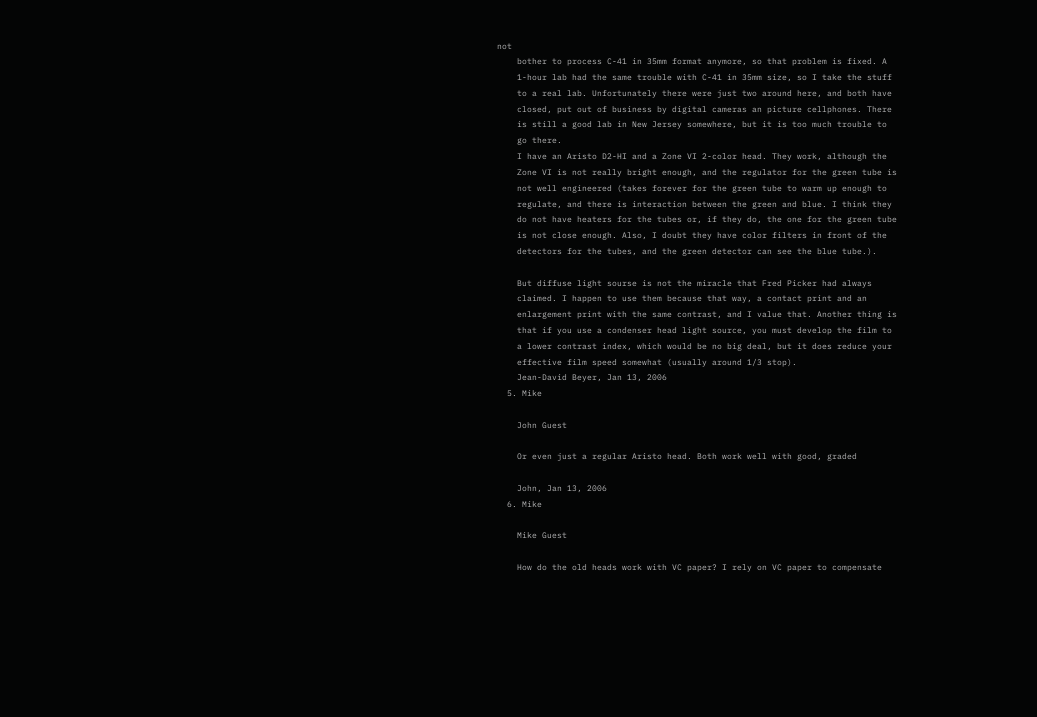not
    bother to process C-41 in 35mm format anymore, so that problem is fixed. A
    1-hour lab had the same trouble with C-41 in 35mm size, so I take the stuff
    to a real lab. Unfortunately there were just two around here, and both have
    closed, put out of business by digital cameras an picture cellphones. There
    is still a good lab in New Jersey somewhere, but it is too much trouble to
    go there.
    I have an Aristo D2-HI and a Zone VI 2-color head. They work, although the
    Zone VI is not really bright enough, and the regulator for the green tube is
    not well engineered (takes forever for the green tube to warm up enough to
    regulate, and there is interaction between the green and blue. I think they
    do not have heaters for the tubes or, if they do, the one for the green tube
    is not close enough. Also, I doubt they have color filters in front of the
    detectors for the tubes, and the green detector can see the blue tube.).

    But diffuse light sourse is not the miracle that Fred Picker had always
    claimed. I happen to use them because that way, a contact print and an
    enlargement print with the same contrast, and I value that. Another thing is
    that if you use a condenser head light source, you must develop the film to
    a lower contrast index, which would be no big deal, but it does reduce your
    effective film speed somewhat (usually around 1/3 stop).
    Jean-David Beyer, Jan 13, 2006
  5. Mike

    John Guest

    Or even just a regular Aristo head. Both work well with good, graded

    John, Jan 13, 2006
  6. Mike

    Mike Guest

    How do the old heads work with VC paper? I rely on VC paper to compensate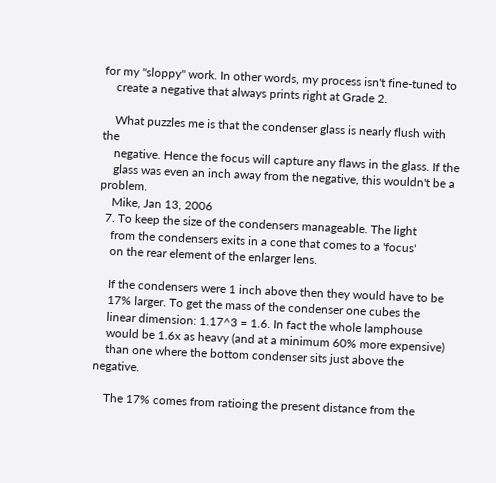for my "sloppy" work. In other words, my process isn't fine-tuned to
    create a negative that always prints right at Grade 2.

    What puzzles me is that the condenser glass is nearly flush with the
    negative. Hence the focus will capture any flaws in the glass. If the
    glass was even an inch away from the negative, this wouldn't be a problem.
    Mike, Jan 13, 2006
  7. To keep the size of the condensers manageable. The light
    from the condensers exits in a cone that comes to a 'focus'
    on the rear element of the enlarger lens.

    If the condensers were 1 inch above then they would have to be
    17% larger. To get the mass of the condenser one cubes the
    linear dimension: 1.17^3 = 1.6. In fact the whole lamphouse
    would be 1.6x as heavy (and at a minimum 60% more expensive)
    than one where the bottom condenser sits just above the negative.

    The 17% comes from ratioing the present distance from the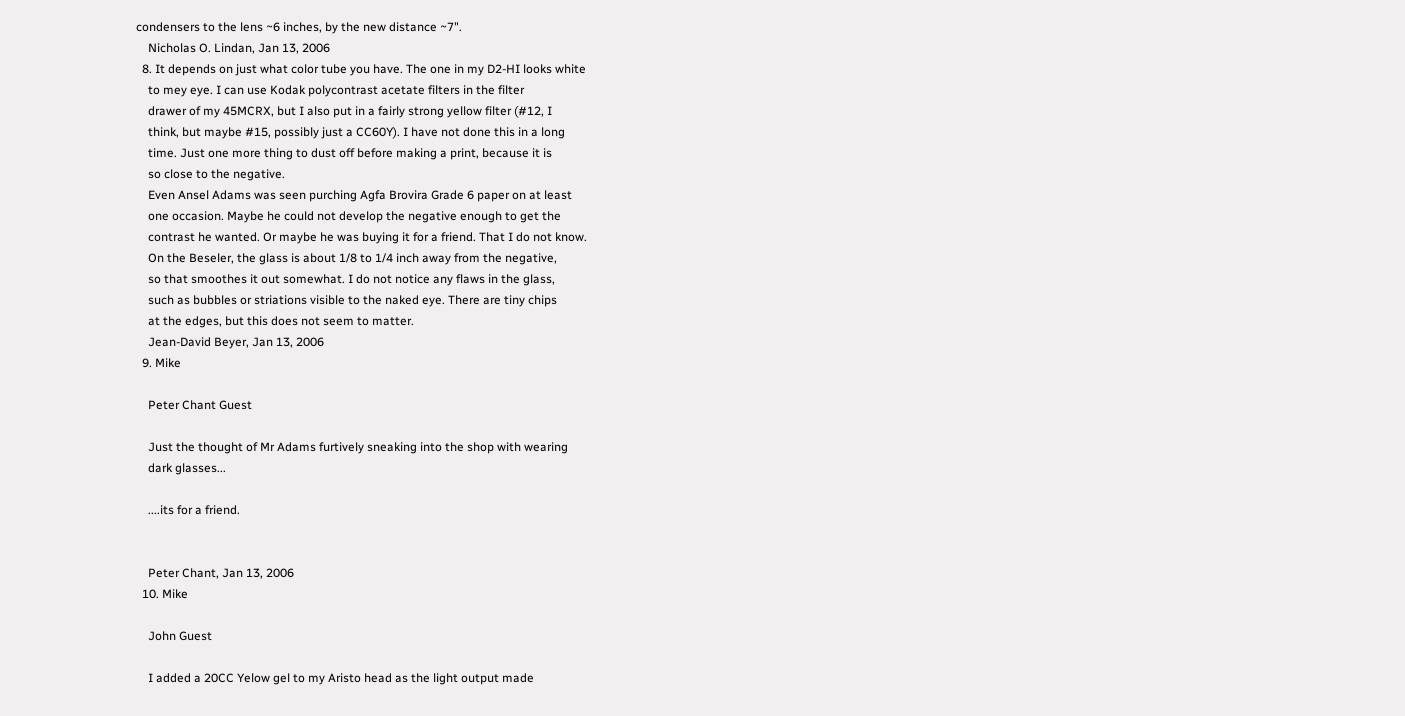condensers to the lens ~6 inches, by the new distance ~7".
    Nicholas O. Lindan, Jan 13, 2006
  8. It depends on just what color tube you have. The one in my D2-HI looks white
    to mey eye. I can use Kodak polycontrast acetate filters in the filter
    drawer of my 45MCRX, but I also put in a fairly strong yellow filter (#12, I
    think, but maybe #15, possibly just a CC60Y). I have not done this in a long
    time. Just one more thing to dust off before making a print, because it is
    so close to the negative.
    Even Ansel Adams was seen purching Agfa Brovira Grade 6 paper on at least
    one occasion. Maybe he could not develop the negative enough to get the
    contrast he wanted. Or maybe he was buying it for a friend. That I do not know.
    On the Beseler, the glass is about 1/8 to 1/4 inch away from the negative,
    so that smoothes it out somewhat. I do not notice any flaws in the glass,
    such as bubbles or striations visible to the naked eye. There are tiny chips
    at the edges, but this does not seem to matter.
    Jean-David Beyer, Jan 13, 2006
  9. Mike

    Peter Chant Guest

    Just the thought of Mr Adams furtively sneaking into the shop with wearing
    dark glasses...

    ....its for a friend.


    Peter Chant, Jan 13, 2006
  10. Mike

    John Guest

    I added a 20CC Yelow gel to my Aristo head as the light output made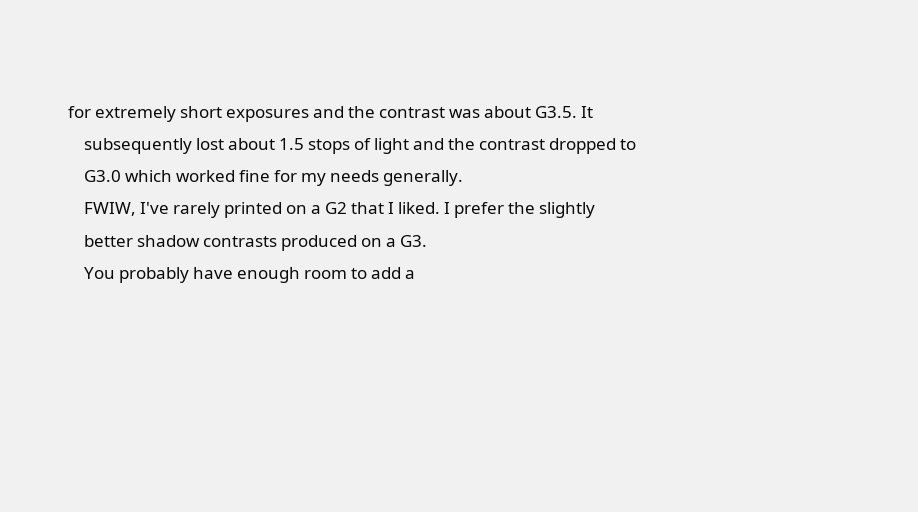for extremely short exposures and the contrast was about G3.5. It
    subsequently lost about 1.5 stops of light and the contrast dropped to
    G3.0 which worked fine for my needs generally.
    FWIW, I've rarely printed on a G2 that I liked. I prefer the slightly
    better shadow contrasts produced on a G3.
    You probably have enough room to add a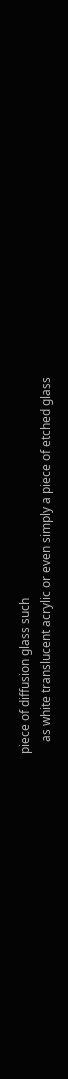piece of diffusion glass such
    as white translucent acrylic or even simply a piece of etched glass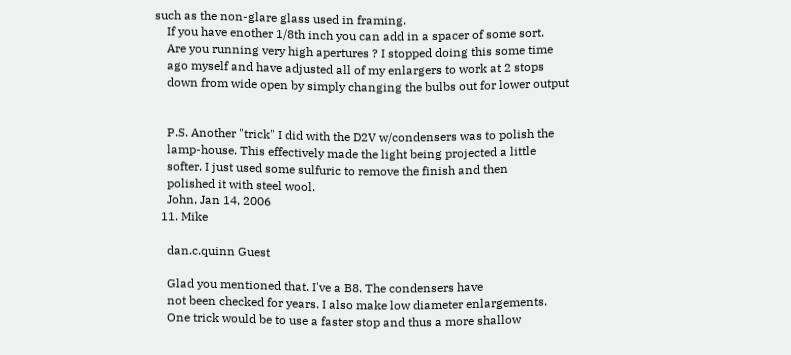such as the non-glare glass used in framing.
    If you have enother 1/8th inch you can add in a spacer of some sort.
    Are you running very high apertures ? I stopped doing this some time
    ago myself and have adjusted all of my enlargers to work at 2 stops
    down from wide open by simply changing the bulbs out for lower output


    P.S. Another "trick" I did with the D2V w/condensers was to polish the
    lamp-house. This effectively made the light being projected a little
    softer. I just used some sulfuric to remove the finish and then
    polished it with steel wool.
    John, Jan 14, 2006
  11. Mike

    dan.c.quinn Guest

    Glad you mentioned that. I've a B8. The condensers have
    not been checked for years. I also make low diameter enlargements.
    One trick would be to use a faster stop and thus a more shallow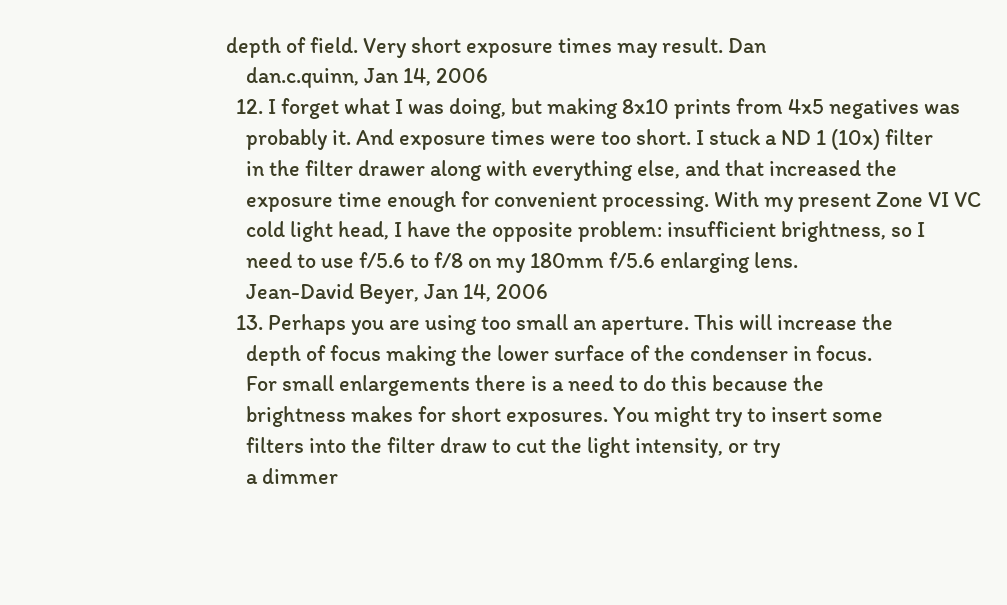depth of field. Very short exposure times may result. Dan
    dan.c.quinn, Jan 14, 2006
  12. I forget what I was doing, but making 8x10 prints from 4x5 negatives was
    probably it. And exposure times were too short. I stuck a ND 1 (10x) filter
    in the filter drawer along with everything else, and that increased the
    exposure time enough for convenient processing. With my present Zone VI VC
    cold light head, I have the opposite problem: insufficient brightness, so I
    need to use f/5.6 to f/8 on my 180mm f/5.6 enlarging lens.
    Jean-David Beyer, Jan 14, 2006
  13. Perhaps you are using too small an aperture. This will increase the
    depth of focus making the lower surface of the condenser in focus.
    For small enlargements there is a need to do this because the
    brightness makes for short exposures. You might try to insert some
    filters into the filter draw to cut the light intensity, or try
    a dimmer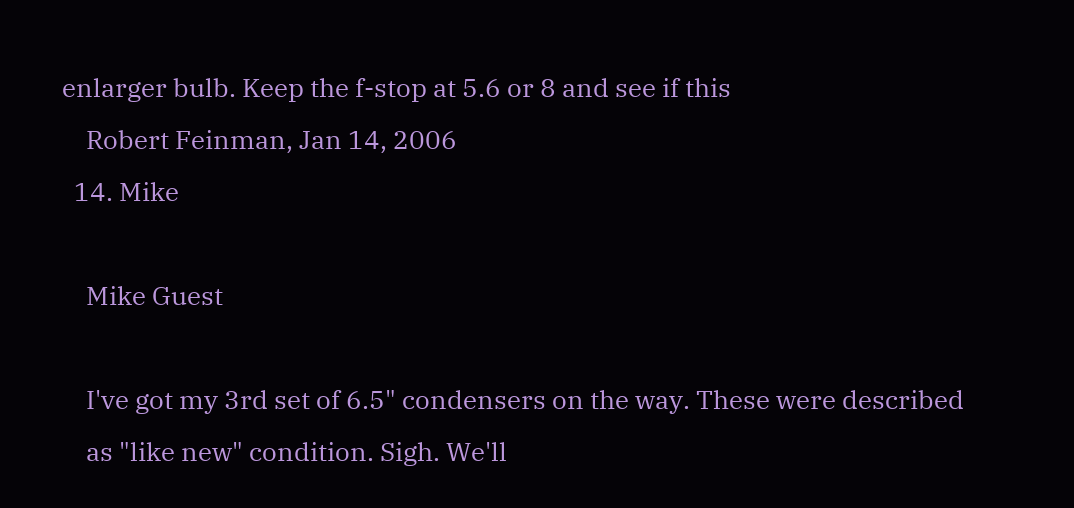enlarger bulb. Keep the f-stop at 5.6 or 8 and see if this
    Robert Feinman, Jan 14, 2006
  14. Mike

    Mike Guest

    I've got my 3rd set of 6.5" condensers on the way. These were described
    as "like new" condition. Sigh. We'll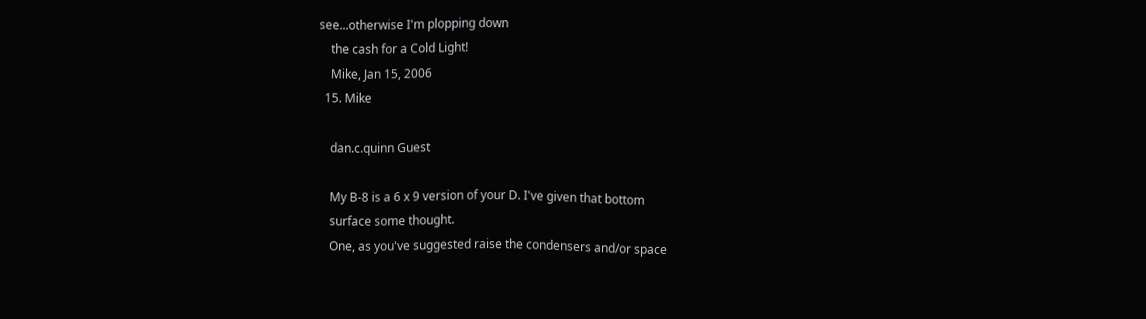see...otherwise I'm plopping down
    the cash for a Cold Light!
    Mike, Jan 15, 2006
  15. Mike

    dan.c.quinn Guest

    My B-8 is a 6 x 9 version of your D. I've given that bottom
    surface some thought.
    One, as you've suggested raise the condensers and/or space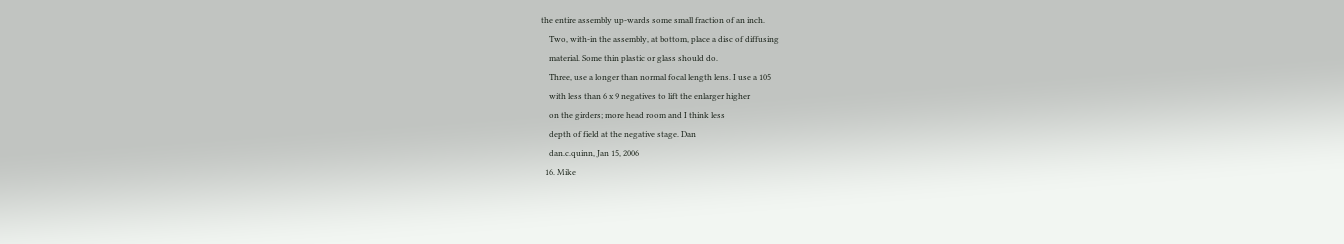the entire assembly up-wards some small fraction of an inch.
    Two, with-in the assembly, at bottom, place a disc of diffusing
    material. Some thin plastic or glass should do.
    Three, use a longer than normal focal length lens. I use a 105
    with less than 6 x 9 negatives to lift the enlarger higher
    on the girders; more head room and I think less
    depth of field at the negative stage. Dan
    dan.c.quinn, Jan 15, 2006
  16. Mike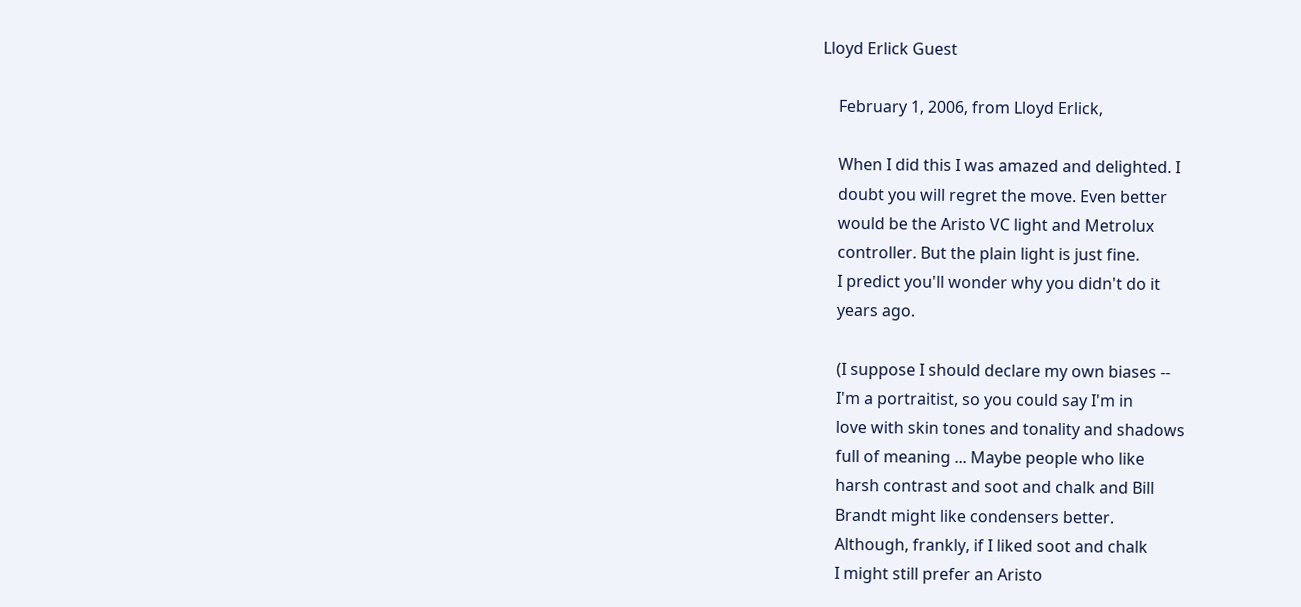Lloyd Erlick Guest

    February 1, 2006, from Lloyd Erlick,

    When I did this I was amazed and delighted. I
    doubt you will regret the move. Even better
    would be the Aristo VC light and Metrolux
    controller. But the plain light is just fine.
    I predict you'll wonder why you didn't do it
    years ago.

    (I suppose I should declare my own biases --
    I'm a portraitist, so you could say I'm in
    love with skin tones and tonality and shadows
    full of meaning ... Maybe people who like
    harsh contrast and soot and chalk and Bill
    Brandt might like condensers better.
    Although, frankly, if I liked soot and chalk
    I might still prefer an Aristo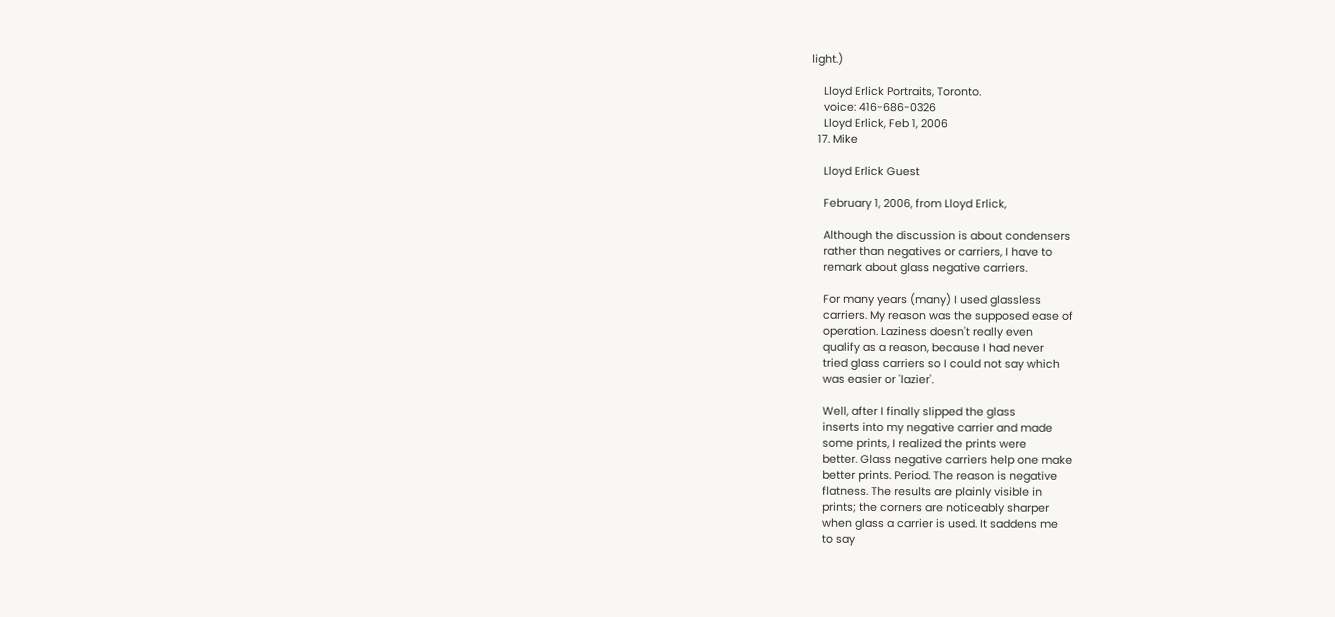light.)

    Lloyd Erlick Portraits, Toronto.
    voice: 416-686-0326
    Lloyd Erlick, Feb 1, 2006
  17. Mike

    Lloyd Erlick Guest

    February 1, 2006, from Lloyd Erlick,

    Although the discussion is about condensers
    rather than negatives or carriers, I have to
    remark about glass negative carriers.

    For many years (many) I used glassless
    carriers. My reason was the supposed ease of
    operation. Laziness doesn't really even
    qualify as a reason, because I had never
    tried glass carriers so I could not say which
    was easier or 'lazier'.

    Well, after I finally slipped the glass
    inserts into my negative carrier and made
    some prints, I realized the prints were
    better. Glass negative carriers help one make
    better prints. Period. The reason is negative
    flatness. The results are plainly visible in
    prints; the corners are noticeably sharper
    when glass a carrier is used. It saddens me
    to say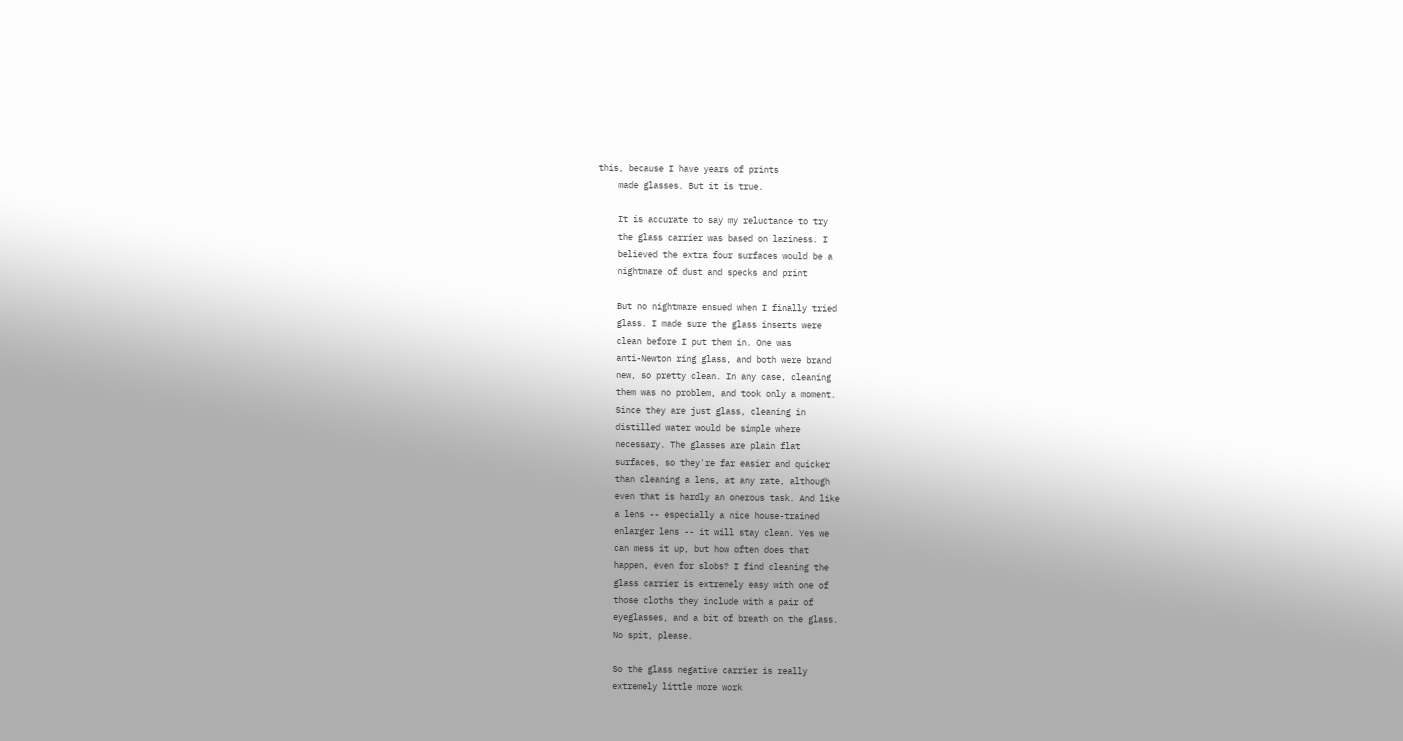this, because I have years of prints
    made glasses. But it is true.

    It is accurate to say my reluctance to try
    the glass carrier was based on laziness. I
    believed the extra four surfaces would be a
    nightmare of dust and specks and print

    But no nightmare ensued when I finally tried
    glass. I made sure the glass inserts were
    clean before I put them in. One was
    anti-Newton ring glass, and both were brand
    new, so pretty clean. In any case, cleaning
    them was no problem, and took only a moment.
    Since they are just glass, cleaning in
    distilled water would be simple where
    necessary. The glasses are plain flat
    surfaces, so they're far easier and quicker
    than cleaning a lens, at any rate, although
    even that is hardly an onerous task. And like
    a lens -- especially a nice house-trained
    enlarger lens -- it will stay clean. Yes we
    can mess it up, but how often does that
    happen, even for slobs? I find cleaning the
    glass carrier is extremely easy with one of
    those cloths they include with a pair of
    eyeglasses, and a bit of breath on the glass.
    No spit, please.

    So the glass negative carrier is really
    extremely little more work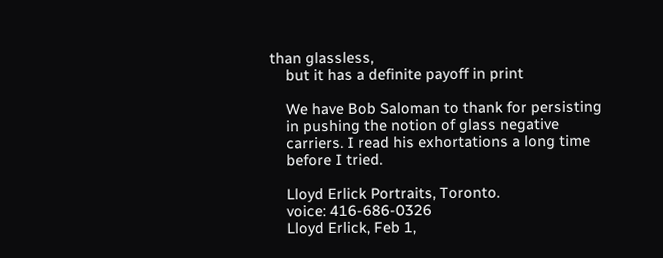than glassless,
    but it has a definite payoff in print

    We have Bob Saloman to thank for persisting
    in pushing the notion of glass negative
    carriers. I read his exhortations a long time
    before I tried.

    Lloyd Erlick Portraits, Toronto.
    voice: 416-686-0326
    Lloyd Erlick, Feb 1,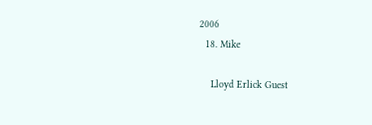2006
  18. Mike

    Lloyd Erlick Guest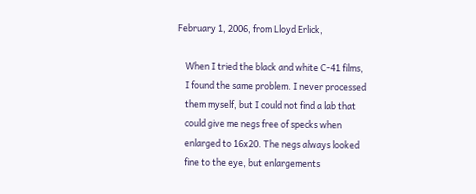February 1, 2006, from Lloyd Erlick,

    When I tried the black and white C-41 films,
    I found the same problem. I never processed
    them myself, but I could not find a lab that
    could give me negs free of specks when
    enlarged to 16x20. The negs always looked
    fine to the eye, but enlargements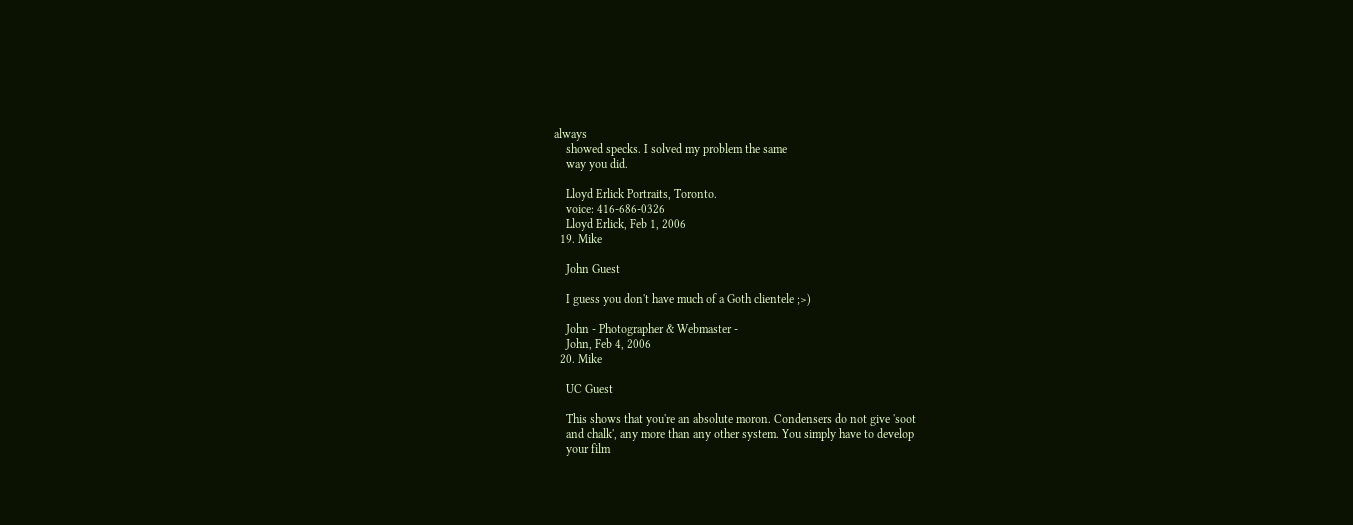always
    showed specks. I solved my problem the same
    way you did.

    Lloyd Erlick Portraits, Toronto.
    voice: 416-686-0326
    Lloyd Erlick, Feb 1, 2006
  19. Mike

    John Guest

    I guess you don't have much of a Goth clientele ;>)

    John - Photographer & Webmaster -
    John, Feb 4, 2006
  20. Mike

    UC Guest

    This shows that you're an absolute moron. Condensers do not give 'soot
    and chalk', any more than any other system. You simply have to develop
    your film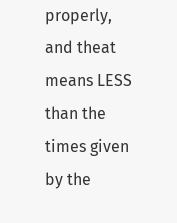properly, and theat means LESS than the times given by the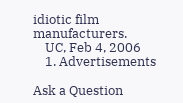idiotic film manufacturers.
    UC, Feb 4, 2006
    1. Advertisements

Ask a Question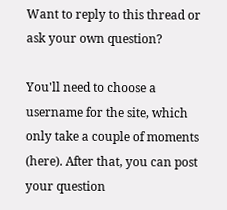Want to reply to this thread or ask your own question?

You'll need to choose a username for the site, which only take a couple of moments (here). After that, you can post your question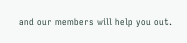and our members will help you out.